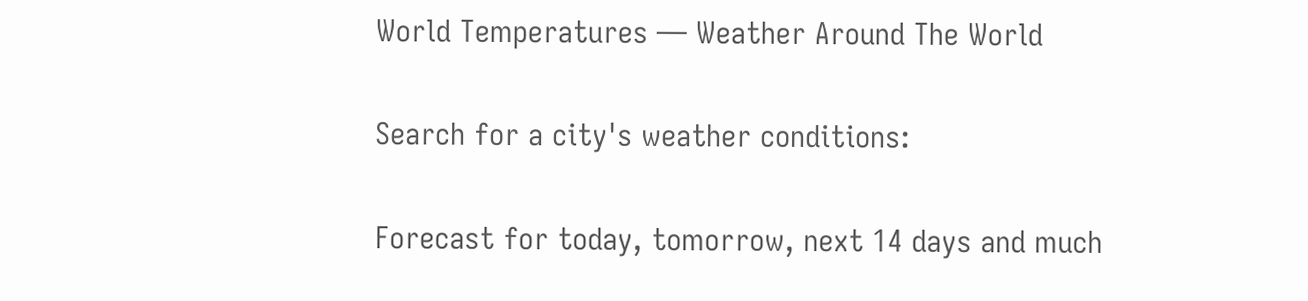World Temperatures — Weather Around The World

Search for a city's weather conditions:

Forecast for today, tomorrow, next 14 days and much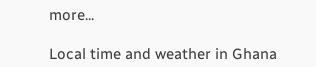more...

Local time and weather in Ghana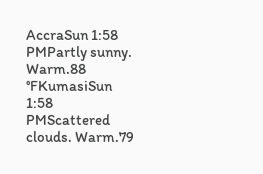AccraSun 1:58 PMPartly sunny. Warm.88 °FKumasiSun 1:58 PMScattered clouds. Warm.79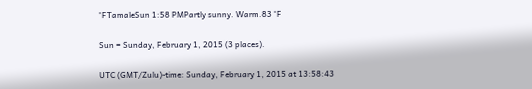°FTamaleSun 1:58 PMPartly sunny. Warm.83 °F

Sun = Sunday, February 1, 2015 (3 places).

UTC (GMT/Zulu)-time: Sunday, February 1, 2015 at 13:58:43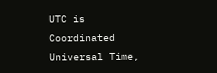UTC is Coordinated Universal Time,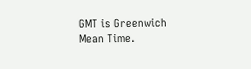GMT is Greenwich Mean Time.